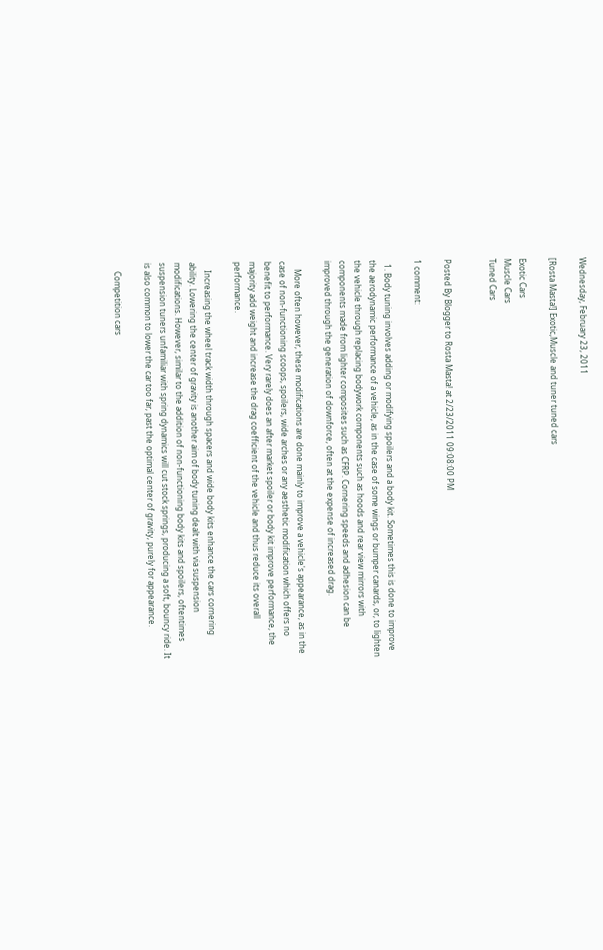Wednesday, February 23, 2011

[Rosta Masta!] Exotic,Muscle and tuner tuned cars

Exotic Cars
Muscle Cars
Tuned Cars


Posted By Blogger to Rosta Masta! at 2/23/2011 09:08:00 PM

1 comment:

  1. Body tuning involves adding or modifying spoilers and a body kit. Sometimes this is done to improve the aerodynamic performance of a vehicle, as in the case of some wings or bumper canards, or, to lighten the vehicle through replacing bodywork components such as hoods and rear view mirrors with components made from lighter composites such as CFRP. Cornering speeds and adhesion can be improved through the generation of downforce, often at the expense of increased drag.

    More often however, these modifications are done mainly to improve a vehicle's appearance, as in the case of non-functioning scoops, spoilers, wide arches or any aesthetic modification which offers no benefit to performance. Very rarely does an after market spoiler or body kit improve performance, the majority add weight and increase the drag coefficient of the vehicle and thus reduce its overall performance.

    Increasing the wheel track width through spacers and wide body kits enhance the cars cornering ability. Lowering the center of gravity is another aim of body tuning dealt with via suspension modifications. However, similar to the addition of non-functioning body kits and spoilers, oftentimes suspension tuners unfamiliar with spring dynamics will cut stock springs, producing a soft, bouncy ride. It is also common to lower the car too far, past the optimal center of gravity, purely for appearance.

    Competition cars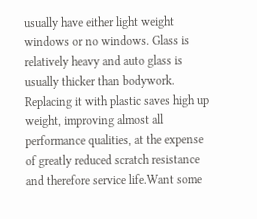usually have either light weight windows or no windows. Glass is relatively heavy and auto glass is usually thicker than bodywork. Replacing it with plastic saves high up weight, improving almost all performance qualities, at the expense of greatly reduced scratch resistance and therefore service life.Want some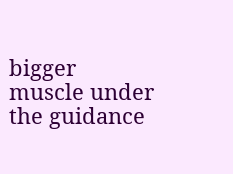bigger muscle under the guidance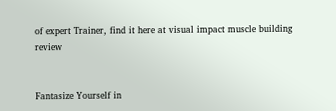of expert Trainer, find it here at visual impact muscle building review


Fantasize Yourself in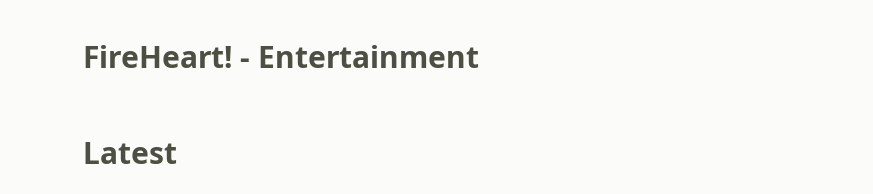FireHeart! - Entertainment

Latest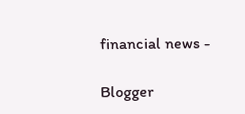financial news -

Blogger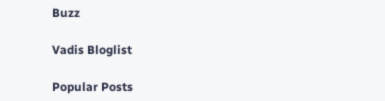Buzz

Vadis Bloglist

Popular Posts